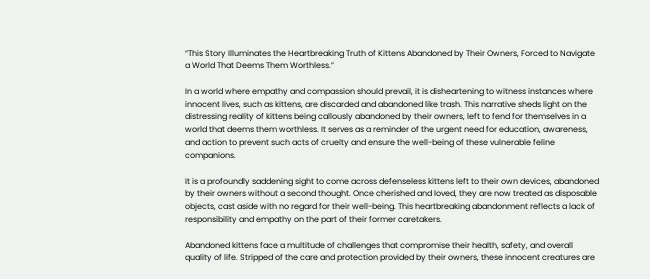“This Story Illuminates the Heartbreaking Truth of Kittens Abandoned by Their Owners, Forced to Navigate a World That Deems Them Worthless.”

In a world where empathy and compassion should prevail, it is disheartening to witness instances where innocent lives, such as kittens, are discarded and abandoned like trash. This narrative sheds light on the distressing reality of kittens being callously abandoned by their owners, left to fend for themselves in a world that deems them worthless. It serves as a reminder of the urgent need for education, awareness, and action to prevent such acts of cruelty and ensure the well-being of these vulnerable feline companions.

It is a profoundly saddening sight to come across defenseless kittens left to their own devices, abandoned by their owners without a second thought. Once cherished and loved, they are now treated as disposable objects, cast aside with no regard for their well-being. This heartbreaking abandonment reflects a lack of responsibility and empathy on the part of their former caretakers.

Abandoned kittens face a multitude of challenges that compromise their health, safety, and overall quality of life. Stripped of the care and protection provided by their owners, these innocent creatures are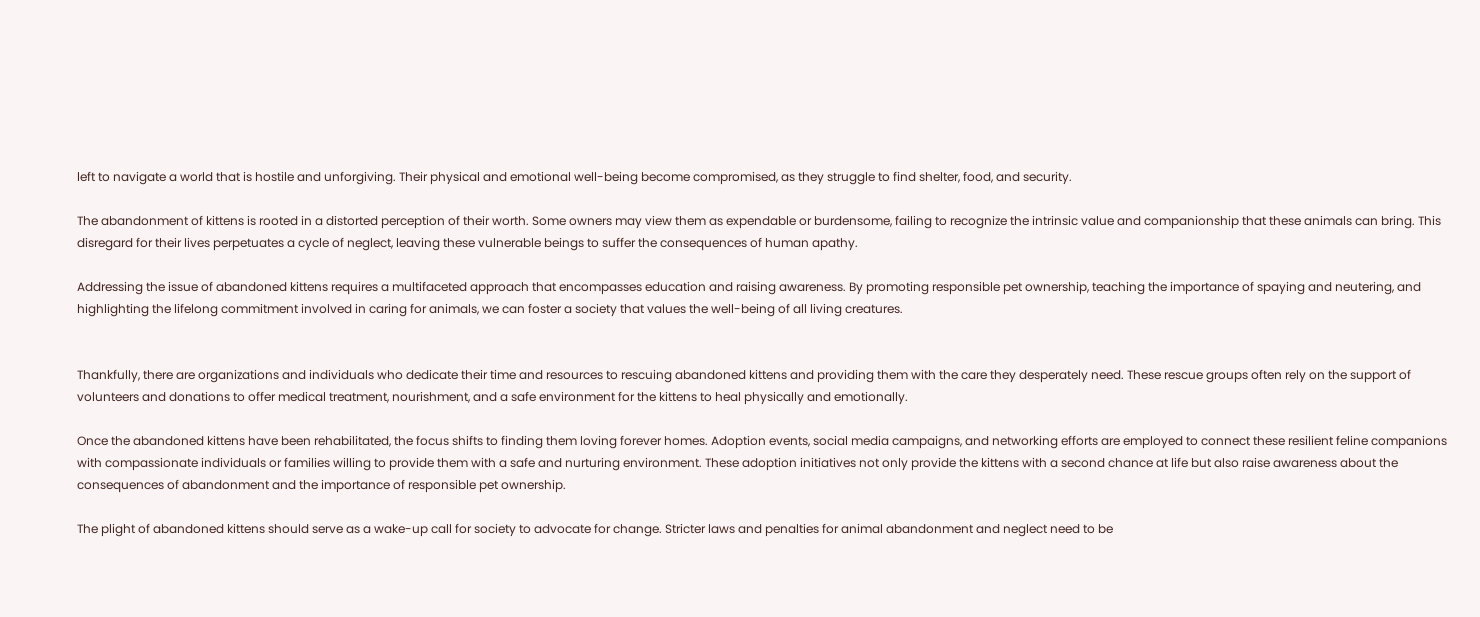left to navigate a world that is hostile and unforgiving. Their physical and emotional well-being become compromised, as they struggle to find shelter, food, and security.

The abandonment of kittens is rooted in a distorted perception of their worth. Some owners may view them as expendable or burdensome, failing to recognize the intrinsic value and companionship that these animals can bring. This disregard for their lives perpetuates a cycle of neglect, leaving these vulnerable beings to suffer the consequences of human apathy.

Addressing the issue of abandoned kittens requires a multifaceted approach that encompasses education and raising awareness. By promoting responsible pet ownership, teaching the importance of spaying and neutering, and highlighting the lifelong commitment involved in caring for animals, we can foster a society that values the well-being of all living creatures.


Thankfully, there are organizations and individuals who dedicate their time and resources to rescuing abandoned kittens and providing them with the care they desperately need. These rescue groups often rely on the support of volunteers and donations to offer medical treatment, nourishment, and a safe environment for the kittens to heal physically and emotionally.

Once the abandoned kittens have been rehabilitated, the focus shifts to finding them loving forever homes. Adoption events, social media campaigns, and networking efforts are employed to connect these resilient feline companions with compassionate individuals or families willing to provide them with a safe and nurturing environment. These adoption initiatives not only provide the kittens with a second chance at life but also raise awareness about the consequences of abandonment and the importance of responsible pet ownership.

The plight of abandoned kittens should serve as a wake-up call for society to advocate for change. Stricter laws and penalties for animal abandonment and neglect need to be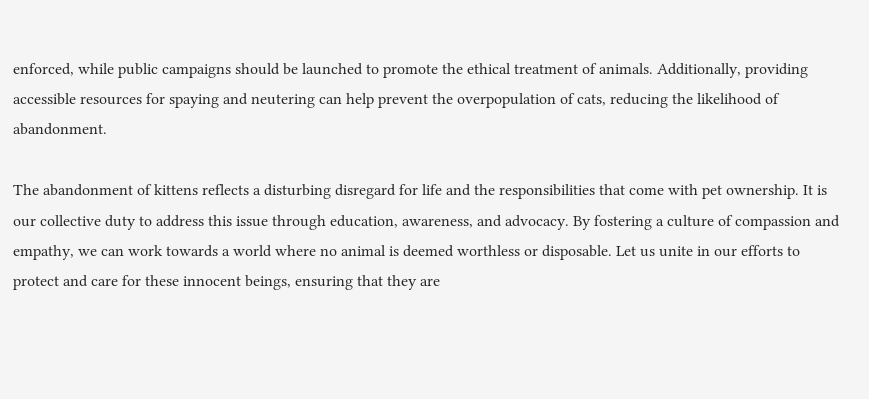enforced, while public campaigns should be launched to promote the ethical treatment of animals. Additionally, providing accessible resources for spaying and neutering can help prevent the overpopulation of cats, reducing the likelihood of abandonment.

The abandonment of kittens reflects a disturbing disregard for life and the responsibilities that come with pet ownership. It is our collective duty to address this issue through education, awareness, and advocacy. By fostering a culture of compassion and empathy, we can work towards a world where no animal is deemed worthless or disposable. Let us unite in our efforts to protect and care for these innocent beings, ensuring that they are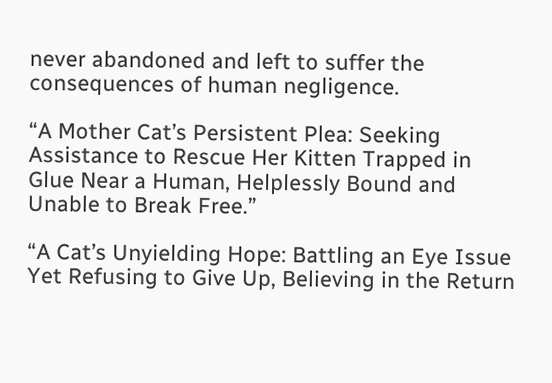never abandoned and left to suffer the consequences of human negligence.

“A Mother Cat’s Persistent Plea: Seeking Assistance to Rescue Her Kitten Trapped in Glue Near a Human, Helplessly Bound and Unable to Break Free.”

“A Cat’s Unyielding Hope: Battling an Eye Issue Yet Refusing to Give Up, Believing in the Return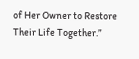of Her Owner to Restore Their Life Together.”